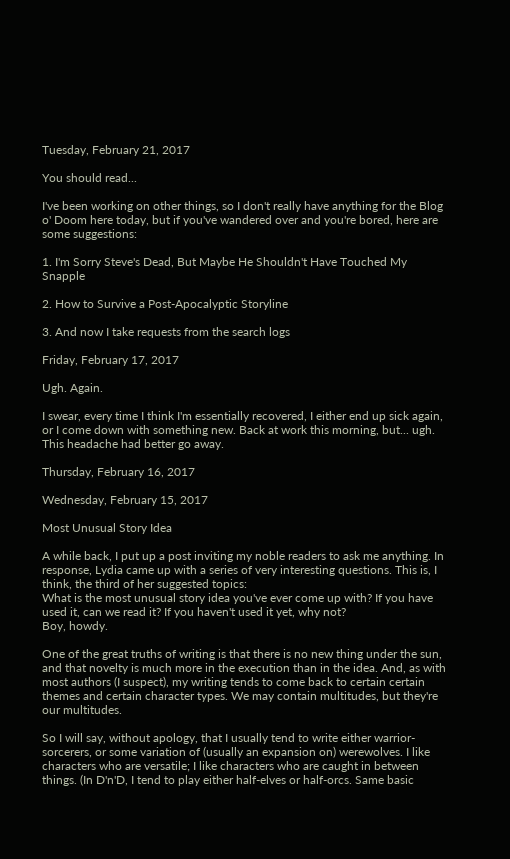Tuesday, February 21, 2017

You should read...

I've been working on other things, so I don't really have anything for the Blog o' Doom here today, but if you've wandered over and you're bored, here are some suggestions:

1. I'm Sorry Steve's Dead, But Maybe He Shouldn't Have Touched My Snapple

2. How to Survive a Post-Apocalyptic Storyline

3. And now I take requests from the search logs

Friday, February 17, 2017

Ugh. Again.

I swear, every time I think I'm essentially recovered, I either end up sick again, or I come down with something new. Back at work this morning, but... ugh. This headache had better go away.

Thursday, February 16, 2017

Wednesday, February 15, 2017

Most Unusual Story Idea

A while back, I put up a post inviting my noble readers to ask me anything. In response, Lydia came up with a series of very interesting questions. This is, I think, the third of her suggested topics:
What is the most unusual story idea you've ever come up with? If you have used it, can we read it? If you haven't used it yet, why not?
Boy, howdy.

One of the great truths of writing is that there is no new thing under the sun, and that novelty is much more in the execution than in the idea. And, as with most authors (I suspect), my writing tends to come back to certain certain themes and certain character types. We may contain multitudes, but they're our multitudes.

So I will say, without apology, that I usually tend to write either warrior-sorcerers, or some variation of (usually an expansion on) werewolves. I like characters who are versatile; I like characters who are caught in between things. (In D'n'D, I tend to play either half-elves or half-orcs. Same basic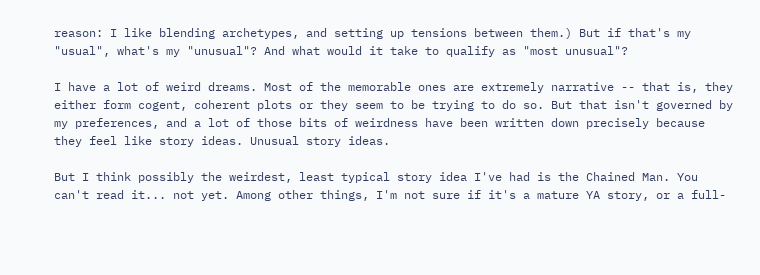reason: I like blending archetypes, and setting up tensions between them.) But if that's my "usual", what's my "unusual"? And what would it take to qualify as "most unusual"?

I have a lot of weird dreams. Most of the memorable ones are extremely narrative -- that is, they either form cogent, coherent plots or they seem to be trying to do so. But that isn't governed by my preferences, and a lot of those bits of weirdness have been written down precisely because they feel like story ideas. Unusual story ideas.

But I think possibly the weirdest, least typical story idea I've had is the Chained Man. You can't read it... not yet. Among other things, I'm not sure if it's a mature YA story, or a full-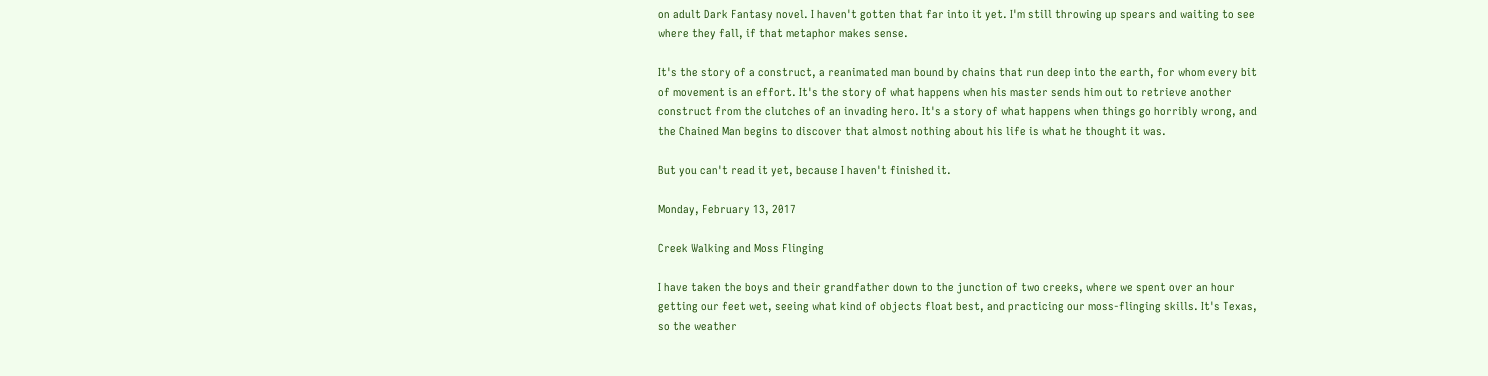on adult Dark Fantasy novel. I haven't gotten that far into it yet. I'm still throwing up spears and waiting to see where they fall, if that metaphor makes sense.

It's the story of a construct, a reanimated man bound by chains that run deep into the earth, for whom every bit of movement is an effort. It's the story of what happens when his master sends him out to retrieve another construct from the clutches of an invading hero. It's a story of what happens when things go horribly wrong, and the Chained Man begins to discover that almost nothing about his life is what he thought it was.

But you can't read it yet, because I haven't finished it.

Monday, February 13, 2017

Creek Walking and Moss Flinging

I have taken the boys and their grandfather down to the junction of two creeks, where we spent over an hour getting our feet wet, seeing what kind of objects float best, and practicing our moss-flinging skills. It's Texas, so the weather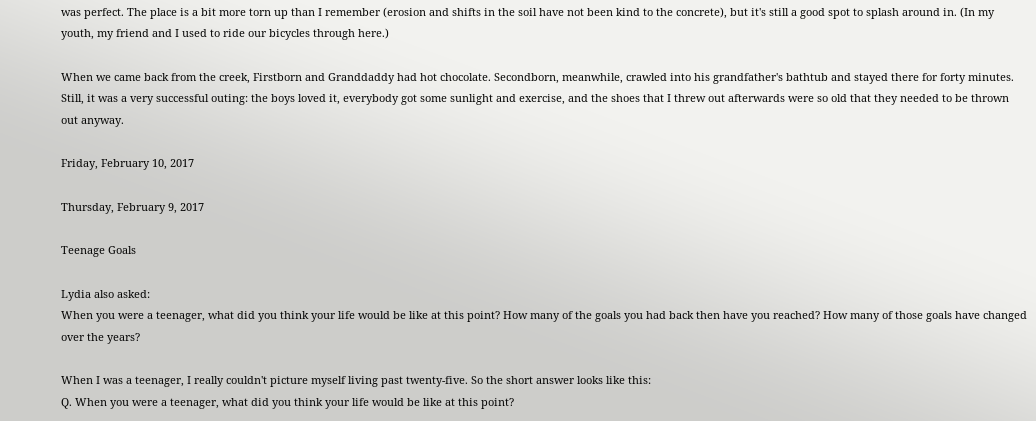was perfect. The place is a bit more torn up than I remember (erosion and shifts in the soil have not been kind to the concrete), but it's still a good spot to splash around in. (In my youth, my friend and I used to ride our bicycles through here.)

When we came back from the creek, Firstborn and Granddaddy had hot chocolate. Secondborn, meanwhile, crawled into his grandfather's bathtub and stayed there for forty minutes. Still, it was a very successful outing: the boys loved it, everybody got some sunlight and exercise, and the shoes that I threw out afterwards were so old that they needed to be thrown out anyway.

Friday, February 10, 2017

Thursday, February 9, 2017

Teenage Goals

Lydia also asked:
When you were a teenager, what did you think your life would be like at this point? How many of the goals you had back then have you reached? How many of those goals have changed over the years?

When I was a teenager, I really couldn't picture myself living past twenty-five. So the short answer looks like this:
Q. When you were a teenager, what did you think your life would be like at this point?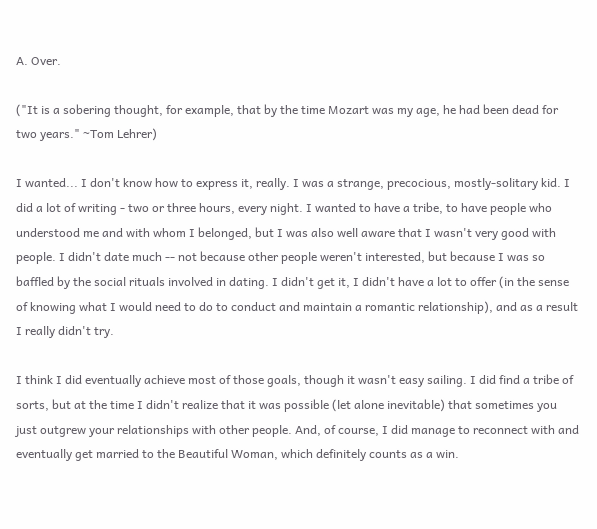A. Over.

("It is a sobering thought, for example, that by the time Mozart was my age, he had been dead for two years." ~Tom Lehrer)

I wanted... I don't know how to express it, really. I was a strange, precocious, mostly-solitary kid. I did a lot of writing - two or three hours, every night. I wanted to have a tribe, to have people who understood me and with whom I belonged, but I was also well aware that I wasn't very good with people. I didn't date much -- not because other people weren't interested, but because I was so baffled by the social rituals involved in dating. I didn't get it, I didn't have a lot to offer (in the sense of knowing what I would need to do to conduct and maintain a romantic relationship), and as a result I really didn't try.

I think I did eventually achieve most of those goals, though it wasn't easy sailing. I did find a tribe of sorts, but at the time I didn't realize that it was possible (let alone inevitable) that sometimes you just outgrew your relationships with other people. And, of course, I did manage to reconnect with and eventually get married to the Beautiful Woman, which definitely counts as a win.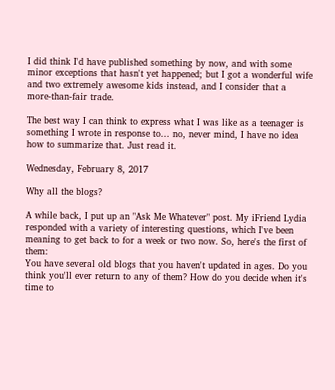I did think I'd have published something by now, and with some minor exceptions that hasn't yet happened; but I got a wonderful wife and two extremely awesome kids instead, and I consider that a more-than-fair trade.

The best way I can think to express what I was like as a teenager is something I wrote in response to... no, never mind, I have no idea how to summarize that. Just read it.

Wednesday, February 8, 2017

Why all the blogs?

A while back, I put up an "Ask Me Whatever" post. My iFriend Lydia responded with a variety of interesting questions, which I've been meaning to get back to for a week or two now. So, here's the first of them:
You have several old blogs that you haven't updated in ages. Do you think you'll ever return to any of them? How do you decide when it's time to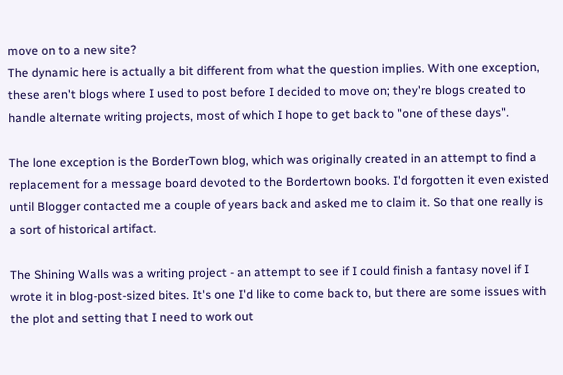move on to a new site?
The dynamic here is actually a bit different from what the question implies. With one exception, these aren't blogs where I used to post before I decided to move on; they're blogs created to handle alternate writing projects, most of which I hope to get back to "one of these days".

The lone exception is the BorderTown blog, which was originally created in an attempt to find a replacement for a message board devoted to the Bordertown books. I'd forgotten it even existed until Blogger contacted me a couple of years back and asked me to claim it. So that one really is a sort of historical artifact.

The Shining Walls was a writing project - an attempt to see if I could finish a fantasy novel if I wrote it in blog-post-sized bites. It's one I'd like to come back to, but there are some issues with the plot and setting that I need to work out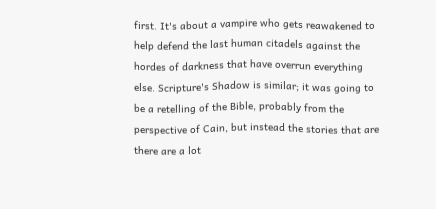first. It's about a vampire who gets reawakened to help defend the last human citadels against the hordes of darkness that have overrun everything else. Scripture's Shadow is similar; it was going to be a retelling of the Bible, probably from the perspective of Cain, but instead the stories that are there are a lot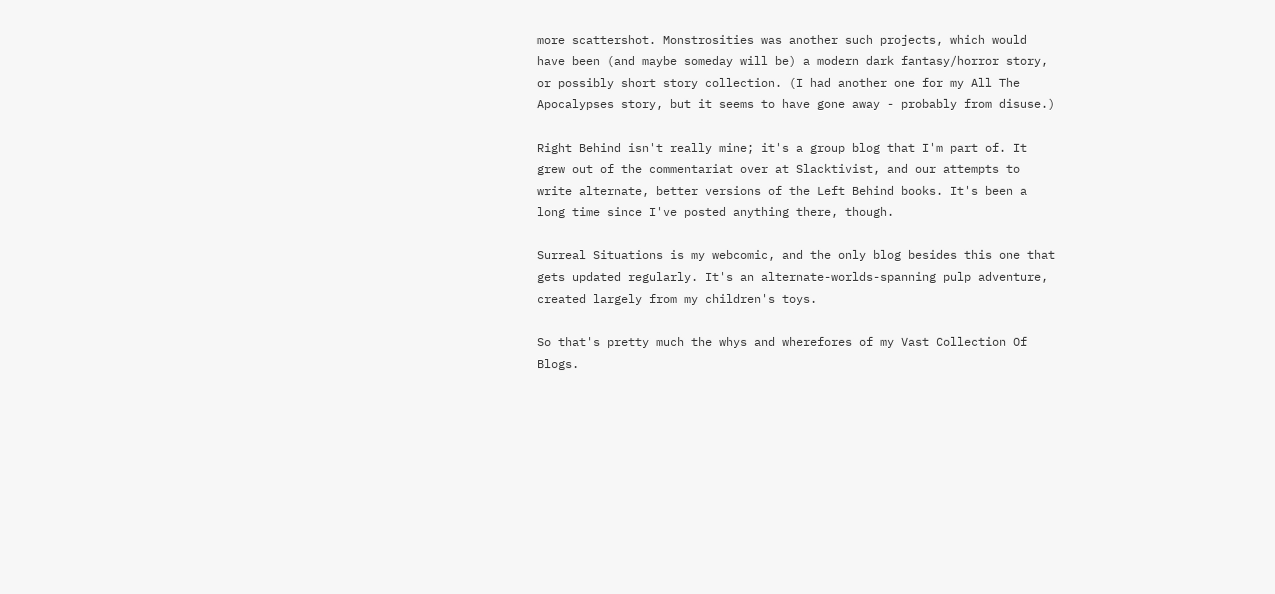more scattershot. Monstrosities was another such projects, which would have been (and maybe someday will be) a modern dark fantasy/horror story, or possibly short story collection. (I had another one for my All The Apocalypses story, but it seems to have gone away - probably from disuse.)

Right Behind isn't really mine; it's a group blog that I'm part of. It grew out of the commentariat over at Slacktivist, and our attempts to write alternate, better versions of the Left Behind books. It's been a long time since I've posted anything there, though.

Surreal Situations is my webcomic, and the only blog besides this one that gets updated regularly. It's an alternate-worlds-spanning pulp adventure, created largely from my children's toys.

So that's pretty much the whys and wherefores of my Vast Collection Of Blogs.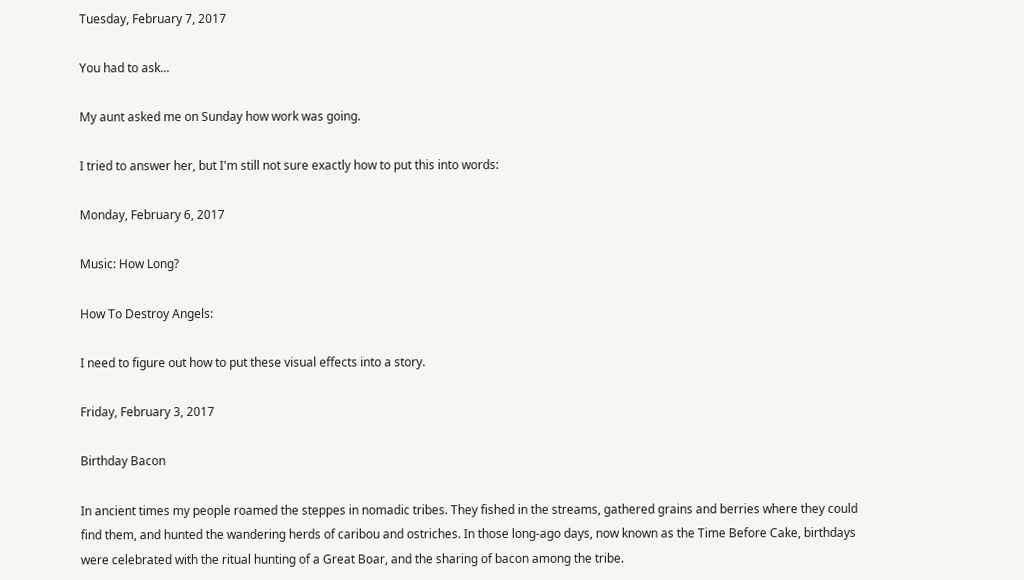Tuesday, February 7, 2017

You had to ask...

My aunt asked me on Sunday how work was going.

I tried to answer her, but I'm still not sure exactly how to put this into words:

Monday, February 6, 2017

Music: How Long?

How To Destroy Angels:

I need to figure out how to put these visual effects into a story.

Friday, February 3, 2017

Birthday Bacon

In ancient times my people roamed the steppes in nomadic tribes. They fished in the streams, gathered grains and berries where they could find them, and hunted the wandering herds of caribou and ostriches. In those long-ago days, now known as the Time Before Cake, birthdays were celebrated with the ritual hunting of a Great Boar, and the sharing of bacon among the tribe.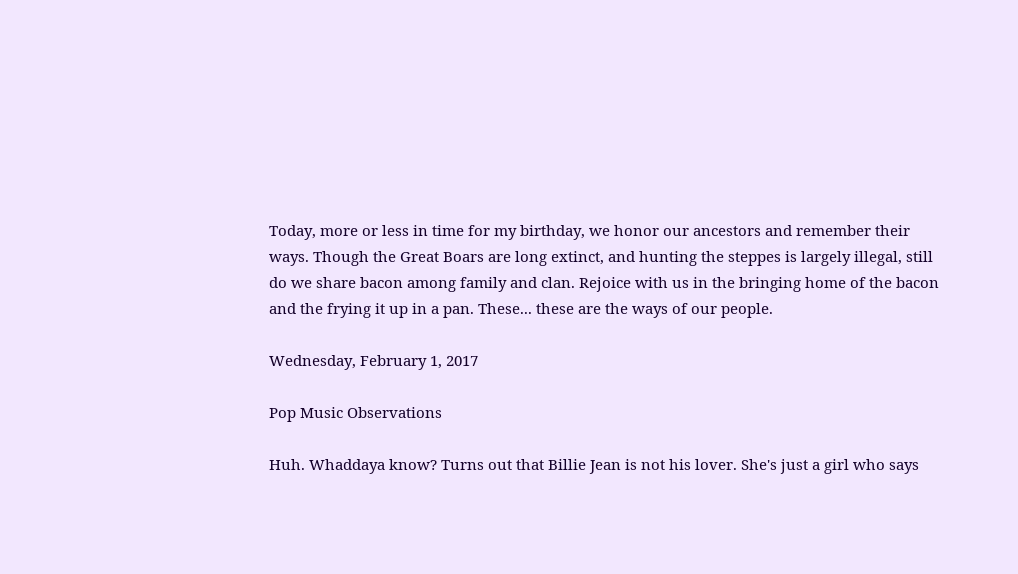Today, more or less in time for my birthday, we honor our ancestors and remember their ways. Though the Great Boars are long extinct, and hunting the steppes is largely illegal, still do we share bacon among family and clan. Rejoice with us in the bringing home of the bacon and the frying it up in a pan. These... these are the ways of our people.

Wednesday, February 1, 2017

Pop Music Observations

Huh. Whaddaya know? Turns out that Billie Jean is not his lover. She's just a girl who says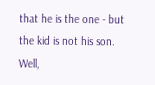that he is the one - but the kid is not his son. Well,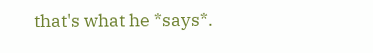that's what he *says*.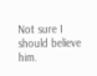Not sure I should believe him.